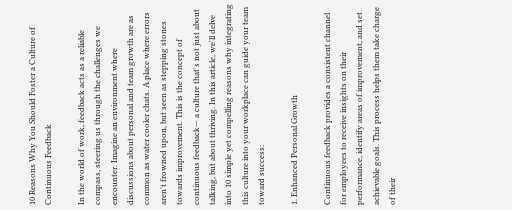10 Reasons Why You Should Foster a Culture of Continuous Feedback

In the world of work, feedback acts as a reliable compass, steering us through the challenges we encounter. Imagine an environment where discussions about personal and team growth are as common as water cooler chats. A place where errors aren't frowned upon, but seen as stepping stones towards improvement. This is the concept of continuous feedback— a culture that's not just about talking, but about thriving. In this article, we'll delve into 10 simple yet compelling reasons why integrating this culture into your workplace can guide your team toward success:

1. Enhanced Personal Growth

Continuous feedback provides a consistent channel for employees to receive insights on their performance, identify areas of improvement, and set achievable goals. This process helps them take charge of their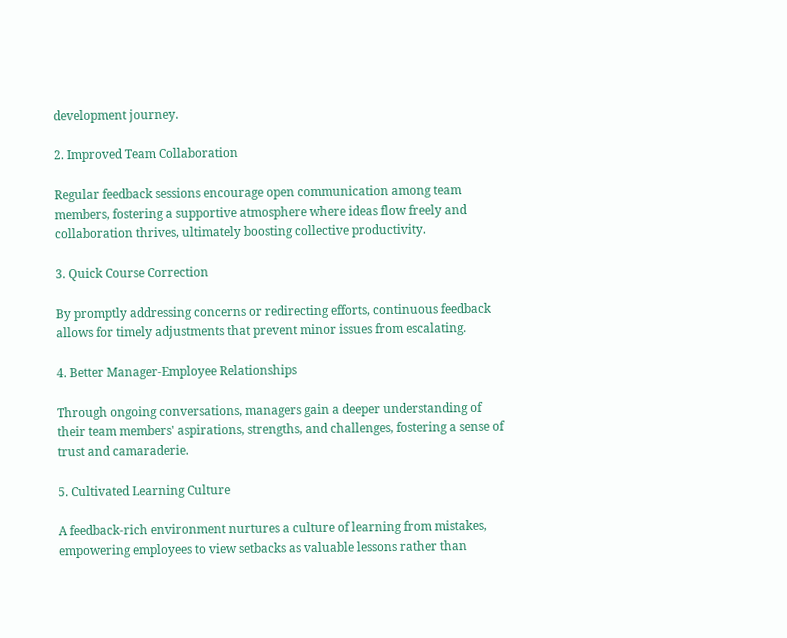development journey.

2. Improved Team Collaboration

Regular feedback sessions encourage open communication among team members, fostering a supportive atmosphere where ideas flow freely and collaboration thrives, ultimately boosting collective productivity.

3. Quick Course Correction

By promptly addressing concerns or redirecting efforts, continuous feedback allows for timely adjustments that prevent minor issues from escalating.

4. Better Manager-Employee Relationships

Through ongoing conversations, managers gain a deeper understanding of their team members' aspirations, strengths, and challenges, fostering a sense of trust and camaraderie.

5. Cultivated Learning Culture

A feedback-rich environment nurtures a culture of learning from mistakes, empowering employees to view setbacks as valuable lessons rather than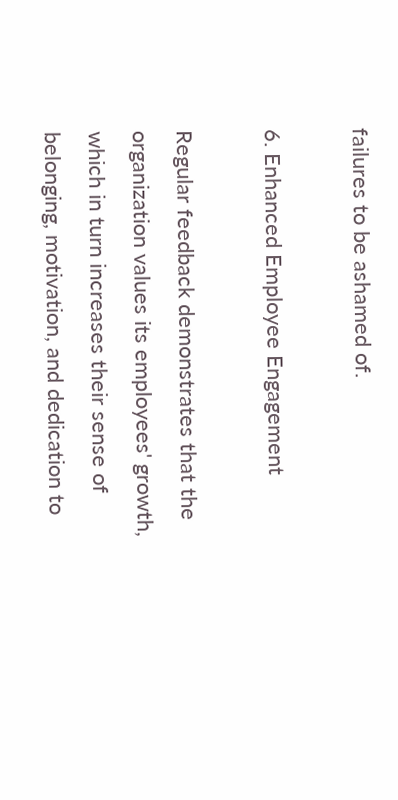failures to be ashamed of.

6. Enhanced Employee Engagement

Regular feedback demonstrates that the organization values its employees' growth, which in turn increases their sense of belonging, motivation, and dedication to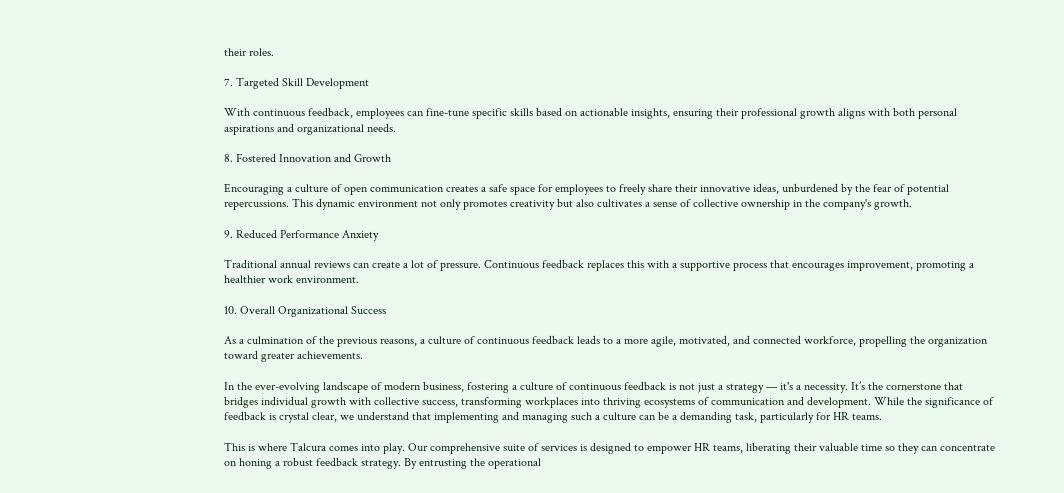their roles.

7. Targeted Skill Development

With continuous feedback, employees can fine-tune specific skills based on actionable insights, ensuring their professional growth aligns with both personal aspirations and organizational needs.

8. Fostered Innovation and Growth

Encouraging a culture of open communication creates a safe space for employees to freely share their innovative ideas, unburdened by the fear of potential repercussions. This dynamic environment not only promotes creativity but also cultivates a sense of collective ownership in the company's growth.

9. Reduced Performance Anxiety

Traditional annual reviews can create a lot of pressure. Continuous feedback replaces this with a supportive process that encourages improvement, promoting a healthier work environment.

10. Overall Organizational Success

As a culmination of the previous reasons, a culture of continuous feedback leads to a more agile, motivated, and connected workforce, propelling the organization toward greater achievements.

In the ever-evolving landscape of modern business, fostering a culture of continuous feedback is not just a strategy — it's a necessity. It’s the cornerstone that bridges individual growth with collective success, transforming workplaces into thriving ecosystems of communication and development. While the significance of feedback is crystal clear, we understand that implementing and managing such a culture can be a demanding task, particularly for HR teams.

This is where Talcura comes into play. Our comprehensive suite of services is designed to empower HR teams, liberating their valuable time so they can concentrate on honing a robust feedback strategy. By entrusting the operational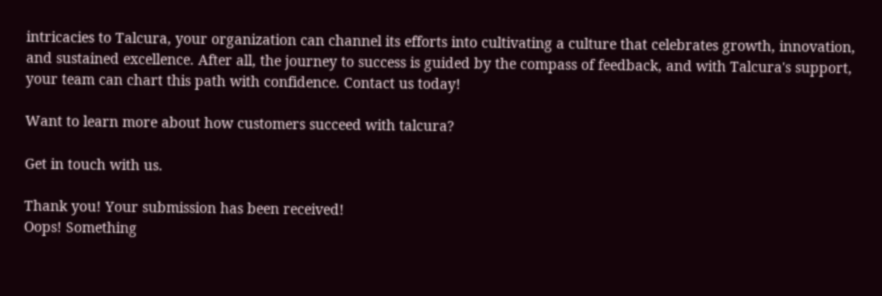intricacies to Talcura, your organization can channel its efforts into cultivating a culture that celebrates growth, innovation, and sustained excellence. After all, the journey to success is guided by the compass of feedback, and with Talcura's support, your team can chart this path with confidence. Contact us today!

Want to learn more about how customers succeed with talcura?

Get in touch with us.

Thank you! Your submission has been received!
Oops! Something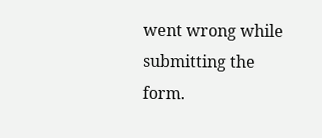went wrong while submitting the form.